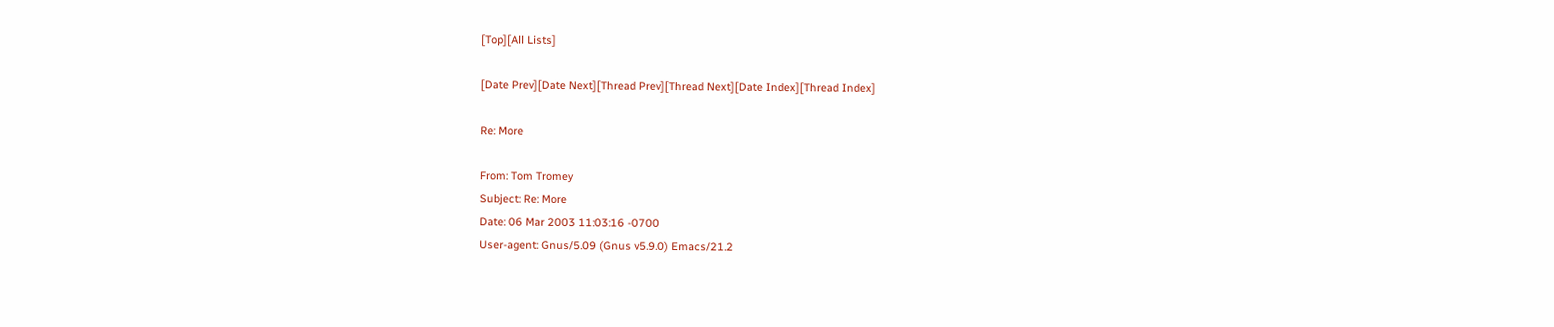[Top][All Lists]

[Date Prev][Date Next][Thread Prev][Thread Next][Date Index][Thread Index]

Re: More

From: Tom Tromey
Subject: Re: More
Date: 06 Mar 2003 11:03:16 -0700
User-agent: Gnus/5.09 (Gnus v5.9.0) Emacs/21.2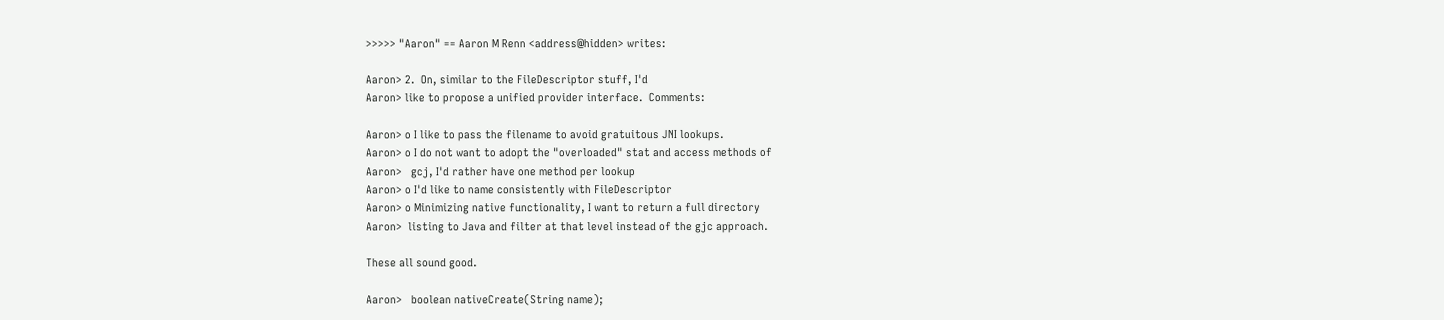>>>>> "Aaron" == Aaron M Renn <address@hidden> writes:

Aaron> 2.  On, similar to the FileDescriptor stuff, I'd
Aaron> like to propose a unified provider interface.  Comments:

Aaron> o I like to pass the filename to avoid gratuitous JNI lookups.
Aaron> o I do not want to adopt the "overloaded" stat and access methods of
Aaron>   gcj, I'd rather have one method per lookup
Aaron> o I'd like to name consistently with FileDescriptor
Aaron> o Minimizing native functionality, I want to return a full directory
Aaron>  listing to Java and filter at that level instead of the gjc approach.

These all sound good.

Aaron>   boolean nativeCreate(String name);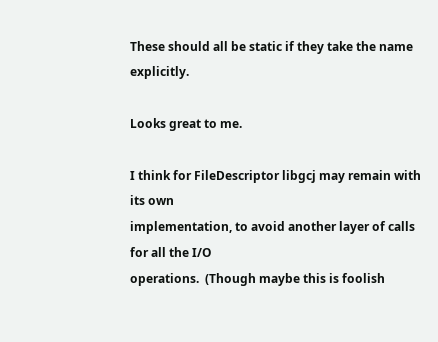These should all be static if they take the name explicitly.

Looks great to me.

I think for FileDescriptor libgcj may remain with its own
implementation, to avoid another layer of calls for all the I/O
operations.  (Though maybe this is foolish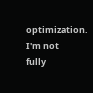optimization.  I'm not
fully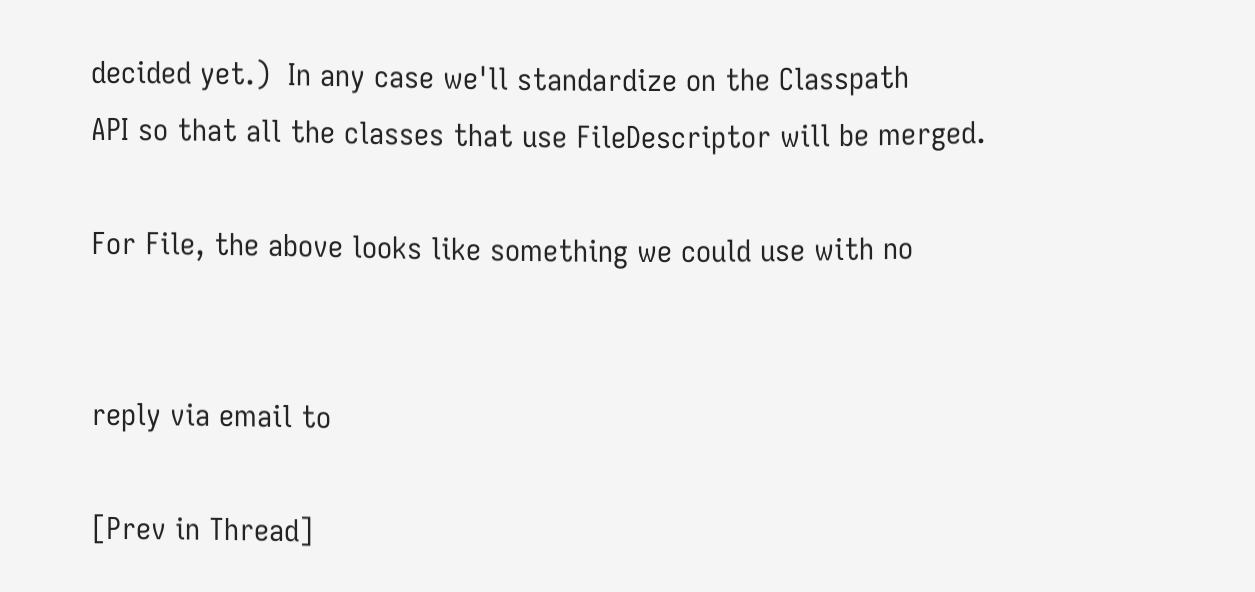decided yet.)  In any case we'll standardize on the Classpath
API so that all the classes that use FileDescriptor will be merged.

For File, the above looks like something we could use with no


reply via email to

[Prev in Thread]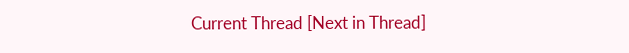Current Thread [Next in Thread]